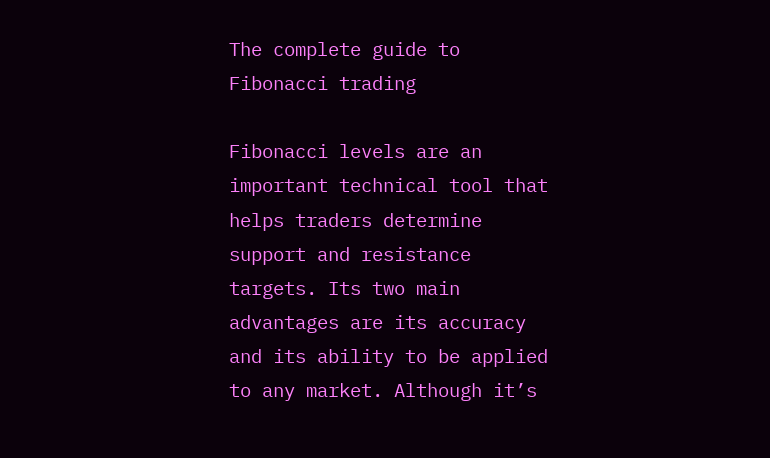The complete guide to Fibonacci trading

Fibonacci levels are an important technical tool that helps traders determine support and resistance targets. Its two main advantages are its accuracy and its ability to be applied to any market. Although it’s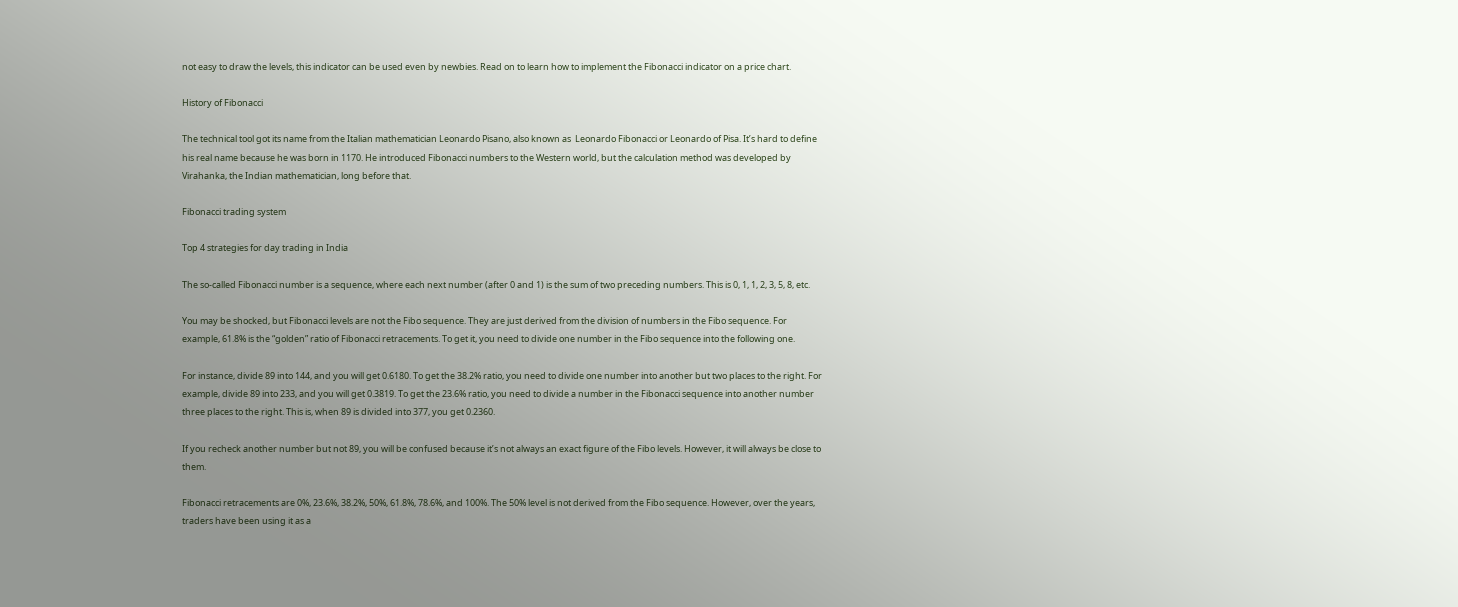not easy to draw the levels, this indicator can be used even by newbies. Read on to learn how to implement the Fibonacci indicator on a price chart.

History of Fibonacci

The technical tool got its name from the Italian mathematician Leonardo Pisano, also known as  Leonardo Fibonacci or Leonardo of Pisa. It’s hard to define his real name because he was born in 1170. He introduced Fibonacci numbers to the Western world, but the calculation method was developed by Virahanka, the Indian mathematician, long before that.

Fibonacci trading system

Top 4 strategies for day trading in India

The so-called Fibonacci number is a sequence, where each next number (after 0 and 1) is the sum of two preceding numbers. This is 0, 1, 1, 2, 3, 5, 8, etc.

You may be shocked, but Fibonacci levels are not the Fibo sequence. They are just derived from the division of numbers in the Fibo sequence. For example, 61.8% is the “golden” ratio of Fibonacci retracements. To get it, you need to divide one number in the Fibo sequence into the following one.

For instance, divide 89 into 144, and you will get 0.6180. To get the 38.2% ratio, you need to divide one number into another but two places to the right. For example, divide 89 into 233, and you will get 0.3819. To get the 23.6% ratio, you need to divide a number in the Fibonacci sequence into another number three places to the right. This is, when 89 is divided into 377, you get 0.2360.

If you recheck another number but not 89, you will be confused because it’s not always an exact figure of the Fibo levels. However, it will always be close to them.

Fibonacci retracements are 0%, 23.6%, 38.2%, 50%, 61.8%, 78.6%, and 100%. The 50% level is not derived from the Fibo sequence. However, over the years, traders have been using it as a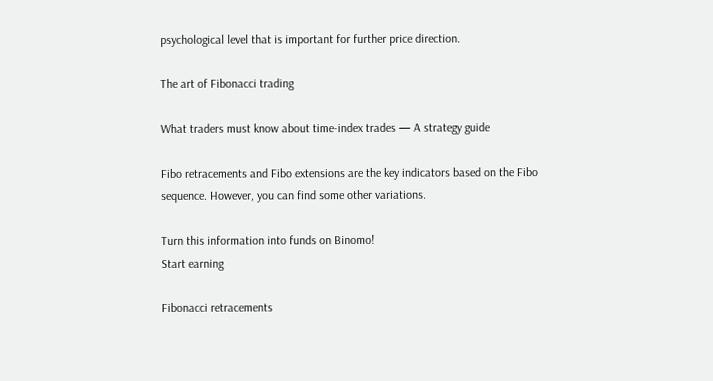psychological level that is important for further price direction.

The art of Fibonacci trading

What traders must know about time-index trades — A strategy guide

Fibo retracements and Fibo extensions are the key indicators based on the Fibo sequence. However, you can find some other variations.

Turn this information into funds on Binomo!
Start earning

Fibonacci retracements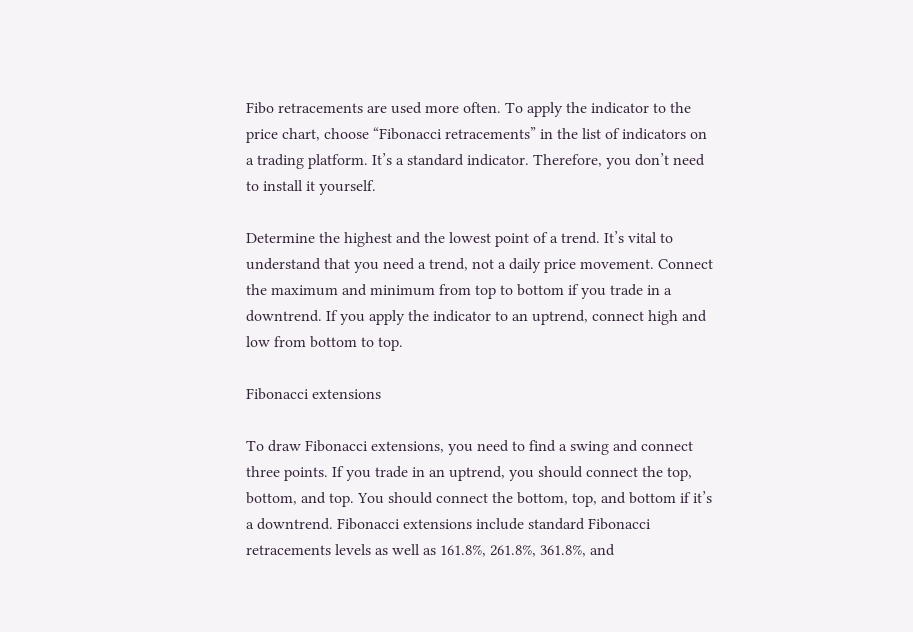Fibo retracements are used more often. To apply the indicator to the price chart, choose “Fibonacci retracements” in the list of indicators on a trading platform. It’s a standard indicator. Therefore, you don’t need to install it yourself.

Determine the highest and the lowest point of a trend. It’s vital to understand that you need a trend, not a daily price movement. Connect the maximum and minimum from top to bottom if you trade in a downtrend. If you apply the indicator to an uptrend, connect high and low from bottom to top.

Fibonacci extensions

To draw Fibonacci extensions, you need to find a swing and connect three points. If you trade in an uptrend, you should connect the top, bottom, and top. You should connect the bottom, top, and bottom if it’s a downtrend. Fibonacci extensions include standard Fibonacci retracements levels as well as 161.8%, 261.8%, 361.8%, and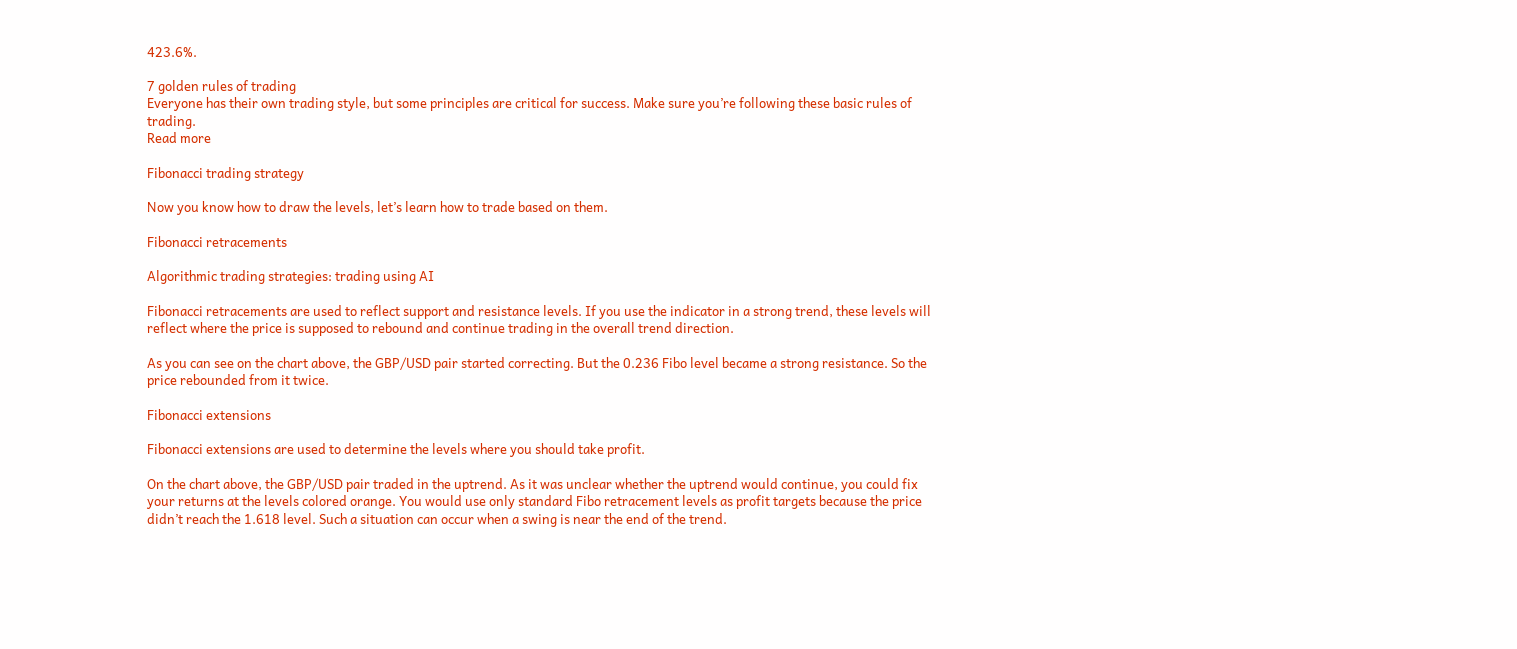423.6%.

7 golden rules of trading
Everyone has their own trading style, but some principles are critical for success. Make sure you’re following these basic rules of trading.
Read more

Fibonacci trading strategy

Now you know how to draw the levels, let’s learn how to trade based on them.

Fibonacci retracements

Algorithmic trading strategies: trading using AI

Fibonacci retracements are used to reflect support and resistance levels. If you use the indicator in a strong trend, these levels will reflect where the price is supposed to rebound and continue trading in the overall trend direction.

As you can see on the chart above, the GBP/USD pair started correcting. But the 0.236 Fibo level became a strong resistance. So the price rebounded from it twice.

Fibonacci extensions

Fibonacci extensions are used to determine the levels where you should take profit.

On the chart above, the GBP/USD pair traded in the uptrend. As it was unclear whether the uptrend would continue, you could fix your returns at the levels colored orange. You would use only standard Fibo retracement levels as profit targets because the price didn’t reach the 1.618 level. Such a situation can occur when a swing is near the end of the trend.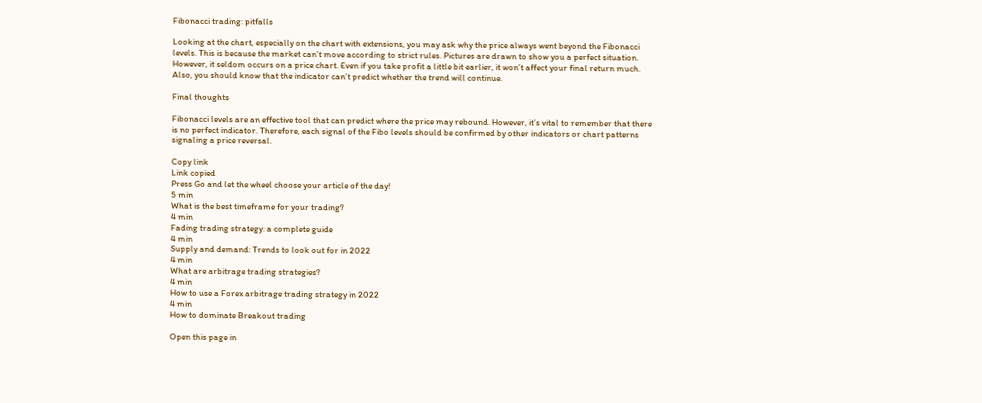Fibonacci trading: pitfalls

Looking at the chart, especially on the chart with extensions, you may ask why the price always went beyond the Fibonacci levels. This is because the market can’t move according to strict rules. Pictures are drawn to show you a perfect situation. However, it seldom occurs on a price chart. Even if you take profit a little bit earlier, it won’t affect your final return much. Also, you should know that the indicator can’t predict whether the trend will continue.

Final thoughts

Fibonacci levels are an effective tool that can predict where the price may rebound. However, it’s vital to remember that there is no perfect indicator. Therefore, each signal of the Fibo levels should be confirmed by other indicators or chart patterns signaling a price reversal.

Copy link
Link copied
Press Go and let the wheel choose your article of the day!
5 min
What is the best timeframe for your trading?
4 min
Fading trading strategy: a complete guide
4 min
Supply and demand: Trends to look out for in 2022
4 min
What are arbitrage trading strategies?
4 min
How to use a Forex arbitrage trading strategy in 2022
4 min
How to dominate Breakout trading

Open this page in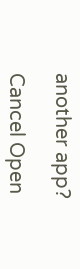another app?

Cancel Open